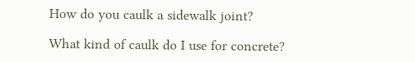How do you caulk a sidewalk joint?

What kind of caulk do I use for concrete?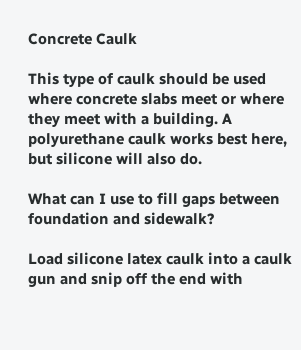Concrete Caulk

This type of caulk should be used where concrete slabs meet or where they meet with a building. A polyurethane caulk works best here, but silicone will also do.

What can I use to fill gaps between foundation and sidewalk?

Load silicone latex caulk into a caulk gun and snip off the end with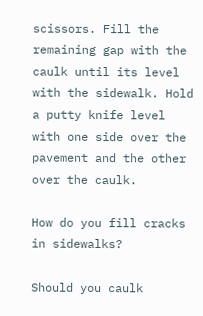scissors. Fill the remaining gap with the caulk until its level with the sidewalk. Hold a putty knife level with one side over the pavement and the other over the caulk.

How do you fill cracks in sidewalks?

Should you caulk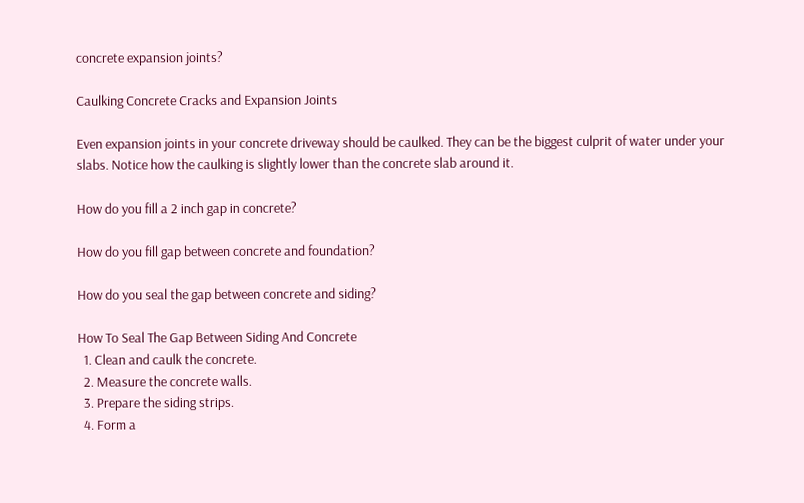concrete expansion joints?

Caulking Concrete Cracks and Expansion Joints

Even expansion joints in your concrete driveway should be caulked. They can be the biggest culprit of water under your slabs. Notice how the caulking is slightly lower than the concrete slab around it.

How do you fill a 2 inch gap in concrete?

How do you fill gap between concrete and foundation?

How do you seal the gap between concrete and siding?

How To Seal The Gap Between Siding And Concrete
  1. Clean and caulk the concrete.
  2. Measure the concrete walls.
  3. Prepare the siding strips.
  4. Form a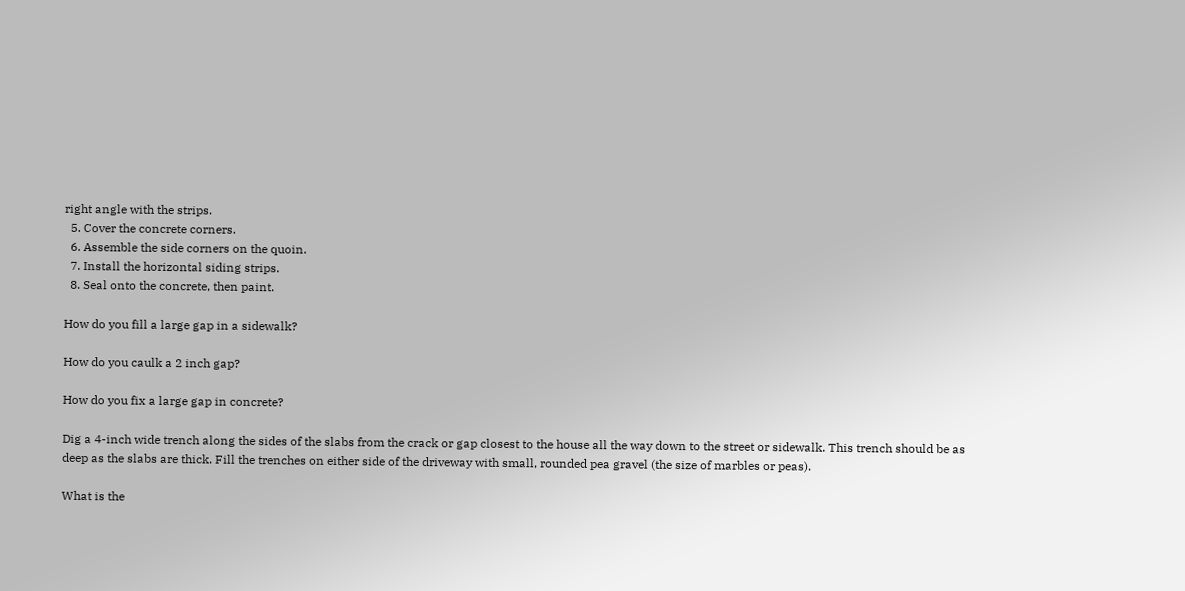right angle with the strips.
  5. Cover the concrete corners.
  6. Assemble the side corners on the quoin.
  7. Install the horizontal siding strips.
  8. Seal onto the concrete, then paint.

How do you fill a large gap in a sidewalk?

How do you caulk a 2 inch gap?

How do you fix a large gap in concrete?

Dig a 4-inch wide trench along the sides of the slabs from the crack or gap closest to the house all the way down to the street or sidewalk. This trench should be as deep as the slabs are thick. Fill the trenches on either side of the driveway with small, rounded pea gravel (the size of marbles or peas).

What is the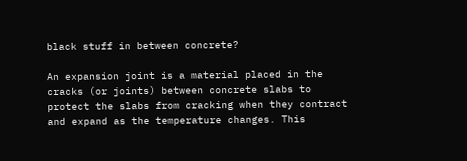black stuff in between concrete?

An expansion joint is a material placed in the cracks (or joints) between concrete slabs to protect the slabs from cracking when they contract and expand as the temperature changes. This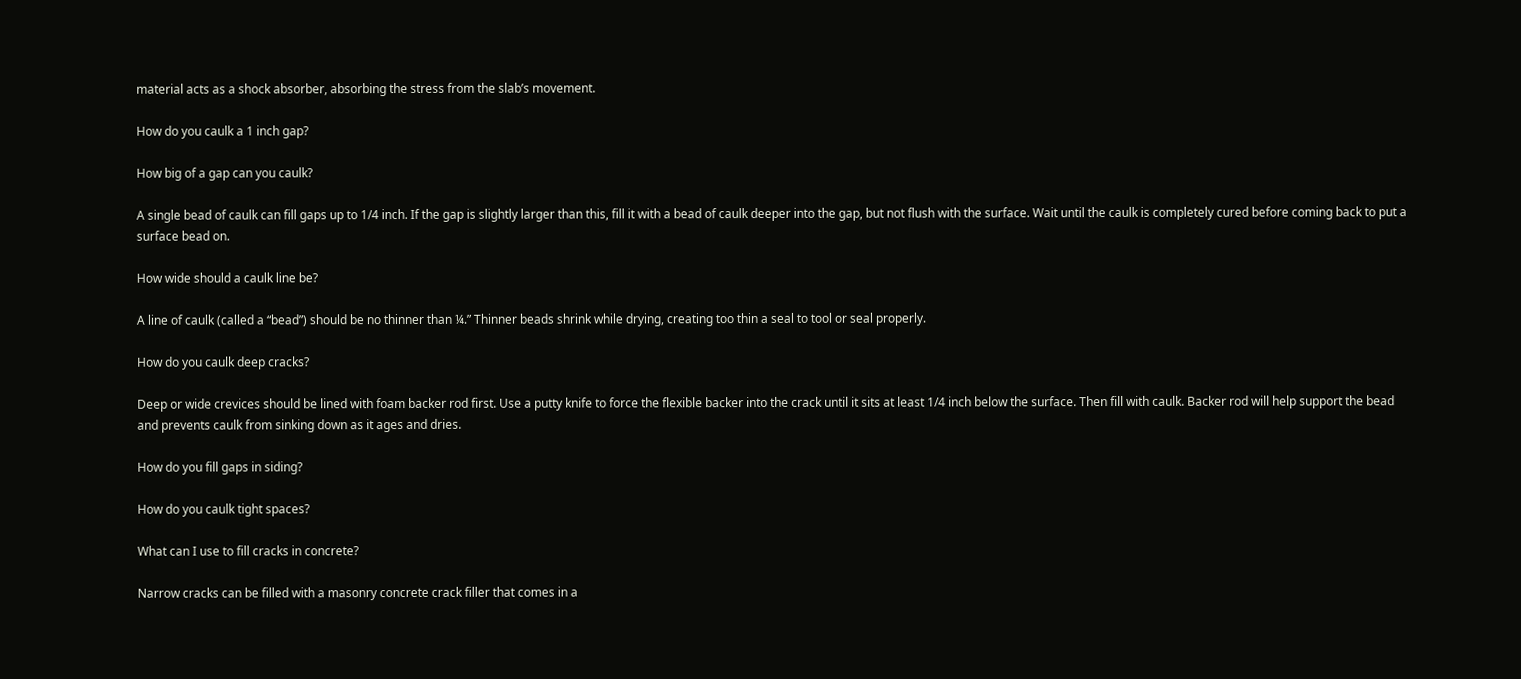material acts as a shock absorber, absorbing the stress from the slab’s movement.

How do you caulk a 1 inch gap?

How big of a gap can you caulk?

A single bead of caulk can fill gaps up to 1/4 inch. If the gap is slightly larger than this, fill it with a bead of caulk deeper into the gap, but not flush with the surface. Wait until the caulk is completely cured before coming back to put a surface bead on.

How wide should a caulk line be?

A line of caulk (called a “bead”) should be no thinner than ¼.” Thinner beads shrink while drying, creating too thin a seal to tool or seal properly.

How do you caulk deep cracks?

Deep or wide crevices should be lined with foam backer rod first. Use a putty knife to force the flexible backer into the crack until it sits at least 1/4 inch below the surface. Then fill with caulk. Backer rod will help support the bead and prevents caulk from sinking down as it ages and dries.

How do you fill gaps in siding?

How do you caulk tight spaces?

What can I use to fill cracks in concrete?

Narrow cracks can be filled with a masonry concrete crack filler that comes in a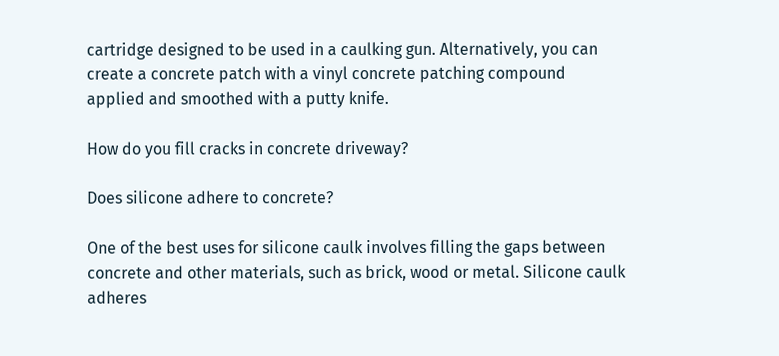cartridge designed to be used in a caulking gun. Alternatively, you can create a concrete patch with a vinyl concrete patching compound applied and smoothed with a putty knife.

How do you fill cracks in concrete driveway?

Does silicone adhere to concrete?

One of the best uses for silicone caulk involves filling the gaps between concrete and other materials, such as brick, wood or metal. Silicone caulk adheres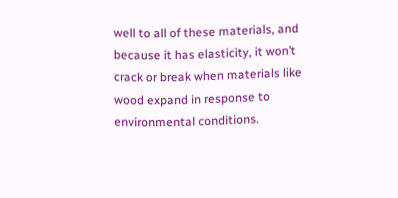well to all of these materials, and because it has elasticity, it won’t crack or break when materials like wood expand in response to environmental conditions.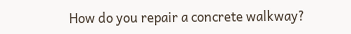How do you repair a concrete walkway?